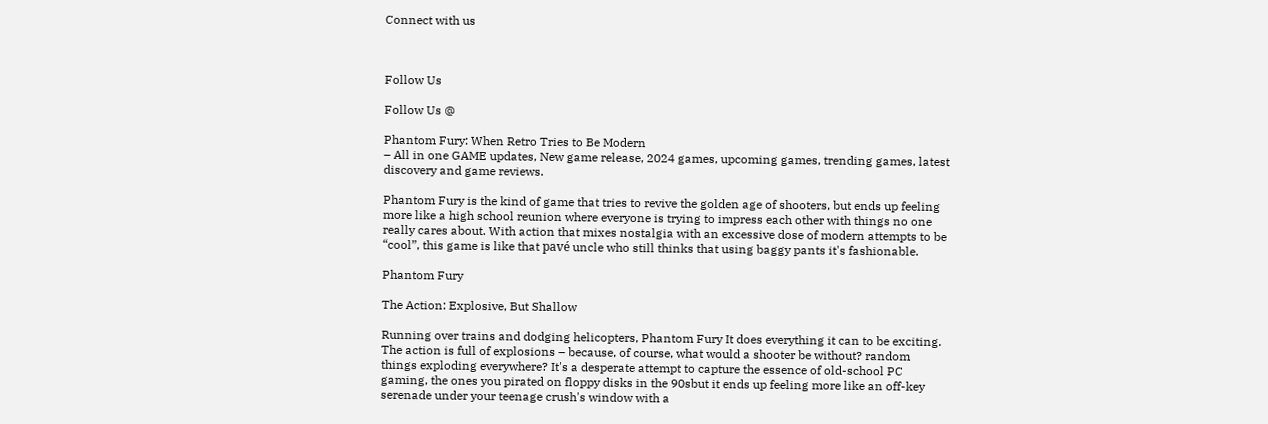Connect with us



Follow Us

Follow Us @

Phantom Fury: When Retro Tries to Be Modern
– All in one GAME updates, New game release, 2024 games, upcoming games, trending games, latest discovery and game reviews.

Phantom Fury is the kind of game that tries to revive the golden age of shooters, but ends up feeling more like a high school reunion where everyone is trying to impress each other with things no one really cares about. With action that mixes nostalgia with an excessive dose of modern attempts to be “cool”, this game is like that pavé uncle who still thinks that using baggy pants it's fashionable.

Phantom Fury

The Action: Explosive, But Shallow

Running over trains and dodging helicopters, Phantom Fury It does everything it can to be exciting. The action is full of explosions – because, of course, what would a shooter be without? random things exploding everywhere? It's a desperate attempt to capture the essence of old-school PC gaming, the ones you pirated on floppy disks in the 90sbut it ends up feeling more like an off-key serenade under your teenage crush's window with a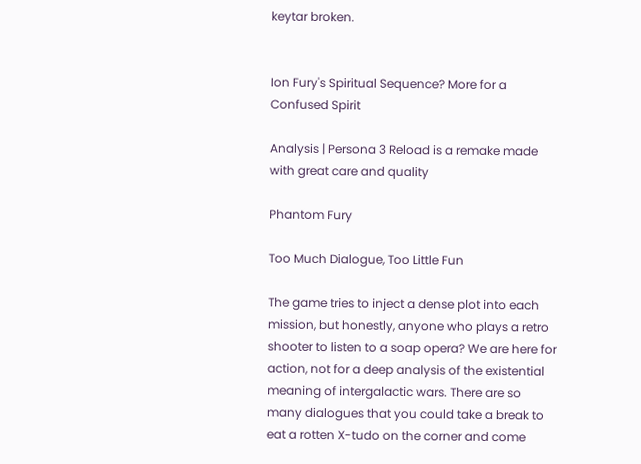keytar broken.


Ion Fury's Spiritual Sequence? More for a Confused Spirit

Analysis | Persona 3 Reload is a remake made with great care and quality

Phantom Fury

Too Much Dialogue, Too Little Fun

The game tries to inject a dense plot into each mission, but honestly, anyone who plays a retro shooter to listen to a soap opera? We are here for action, not for a deep analysis of the existential meaning of intergalactic wars. There are so many dialogues that you could take a break to eat a rotten X-tudo on the corner and come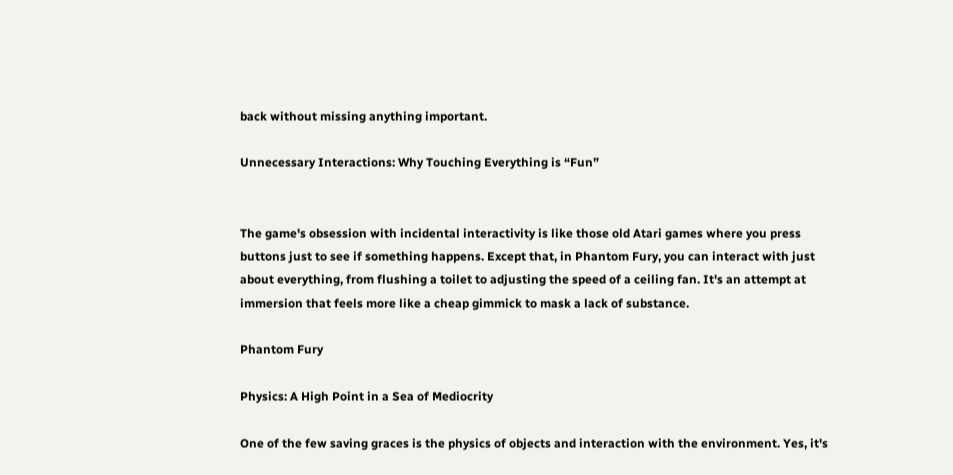back without missing anything important.

Unnecessary Interactions: Why Touching Everything is “Fun”


The game's obsession with incidental interactivity is like those old Atari games where you press buttons just to see if something happens. Except that, in Phantom Fury, you can interact with just about everything, from flushing a toilet to adjusting the speed of a ceiling fan. It's an attempt at immersion that feels more like a cheap gimmick to mask a lack of substance.

Phantom Fury

Physics: A High Point in a Sea of Mediocrity

One of the few saving graces is the physics of objects and interaction with the environment. Yes, it's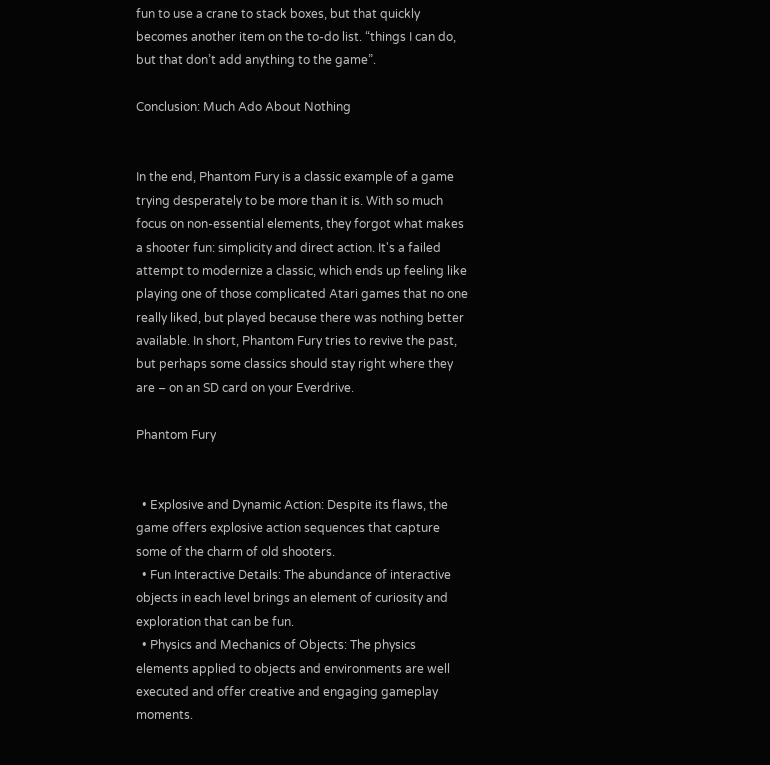fun to use a crane to stack boxes, but that quickly becomes another item on the to-do list. “things I can do, but that don’t add anything to the game”.

Conclusion: Much Ado About Nothing


In the end, Phantom Fury is a classic example of a game trying desperately to be more than it is. With so much focus on non-essential elements, they forgot what makes a shooter fun: simplicity and direct action. It's a failed attempt to modernize a classic, which ends up feeling like playing one of those complicated Atari games that no one really liked, but played because there was nothing better available. In short, Phantom Fury tries to revive the past, but perhaps some classics should stay right where they are – on an SD card on your Everdrive.

Phantom Fury


  • Explosive and Dynamic Action: Despite its flaws, the game offers explosive action sequences that capture some of the charm of old shooters.
  • Fun Interactive Details: The abundance of interactive objects in each level brings an element of curiosity and exploration that can be fun.
  • Physics and Mechanics of Objects: The physics elements applied to objects and environments are well executed and offer creative and engaging gameplay moments.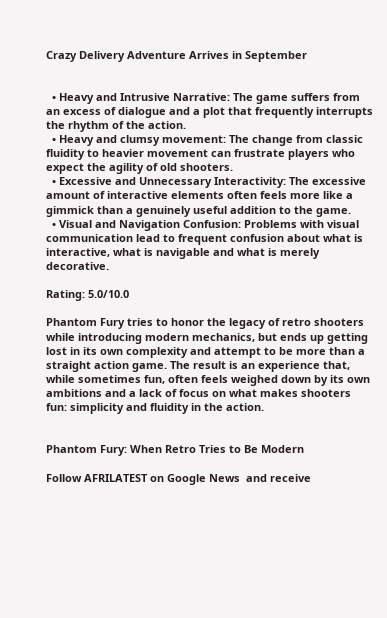Crazy Delivery Adventure Arrives in September


  • Heavy and Intrusive Narrative: The game suffers from an excess of dialogue and a plot that frequently interrupts the rhythm of the action.
  • Heavy and clumsy movement: The change from classic fluidity to heavier movement can frustrate players who expect the agility of old shooters.
  • Excessive and Unnecessary Interactivity: The excessive amount of interactive elements often feels more like a gimmick than a genuinely useful addition to the game.
  • Visual and Navigation Confusion: Problems with visual communication lead to frequent confusion about what is interactive, what is navigable and what is merely decorative.

Rating: 5.0/10.0

Phantom Fury tries to honor the legacy of retro shooters while introducing modern mechanics, but ends up getting lost in its own complexity and attempt to be more than a straight action game. The result is an experience that, while sometimes fun, often feels weighed down by its own ambitions and a lack of focus on what makes shooters fun: simplicity and fluidity in the action.


Phantom Fury: When Retro Tries to Be Modern

Follow AFRILATEST on Google News  and receive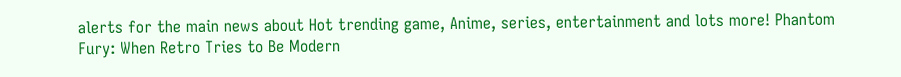alerts for the main news about Hot trending game, Anime, series, entertainment and lots more! Phantom Fury: When Retro Tries to Be Modern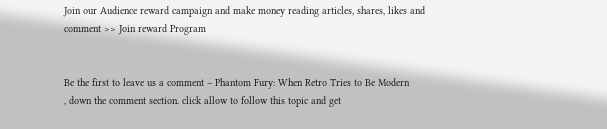Join our Audience reward campaign and make money reading articles, shares, likes and comment >> Join reward Program


Be the first to leave us a comment – Phantom Fury: When Retro Tries to Be Modern
, down the comment section. click allow to follow this topic and get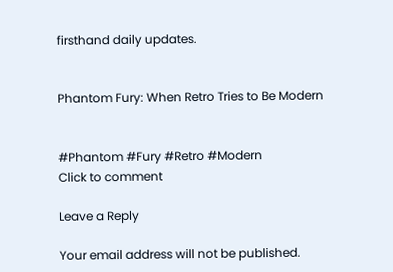firsthand daily updates.


Phantom Fury: When Retro Tries to Be Modern


#Phantom #Fury #Retro #Modern
Click to comment

Leave a Reply

Your email address will not be published.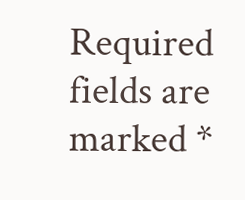Required fields are marked *